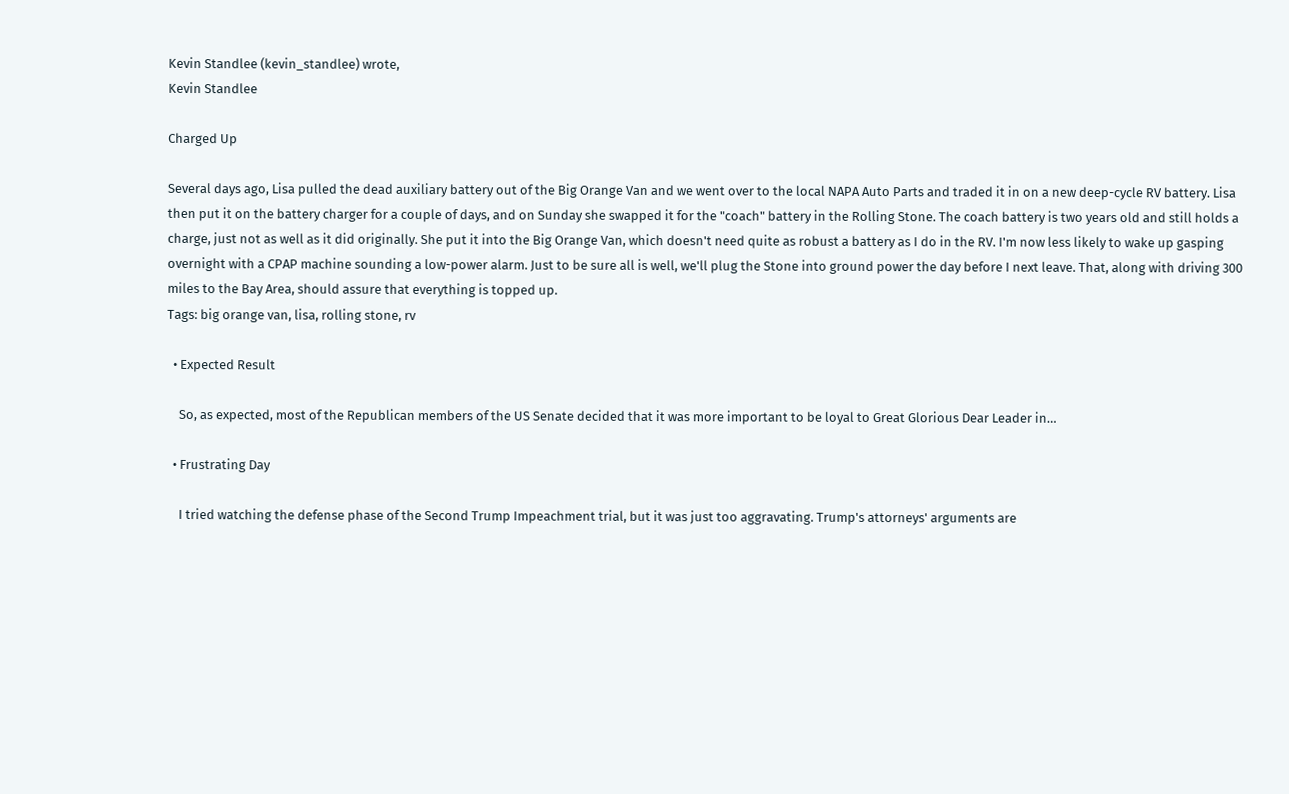Kevin Standlee (kevin_standlee) wrote,
Kevin Standlee

Charged Up

Several days ago, Lisa pulled the dead auxiliary battery out of the Big Orange Van and we went over to the local NAPA Auto Parts and traded it in on a new deep-cycle RV battery. Lisa then put it on the battery charger for a couple of days, and on Sunday she swapped it for the "coach" battery in the Rolling Stone. The coach battery is two years old and still holds a charge, just not as well as it did originally. She put it into the Big Orange Van, which doesn't need quite as robust a battery as I do in the RV. I'm now less likely to wake up gasping overnight with a CPAP machine sounding a low-power alarm. Just to be sure all is well, we'll plug the Stone into ground power the day before I next leave. That, along with driving 300 miles to the Bay Area, should assure that everything is topped up.
Tags: big orange van, lisa, rolling stone, rv

  • Expected Result

    So, as expected, most of the Republican members of the US Senate decided that it was more important to be loyal to Great Glorious Dear Leader in…

  • Frustrating Day

    I tried watching the defense phase of the Second Trump Impeachment trial, but it was just too aggravating. Trump's attorneys' arguments are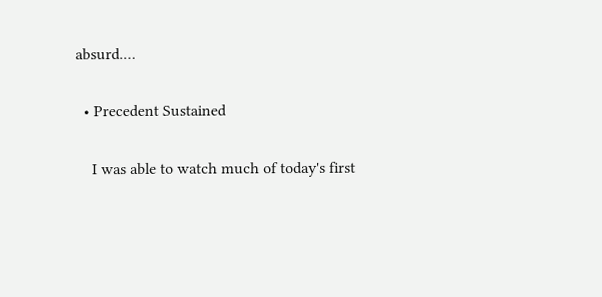absurd.…

  • Precedent Sustained

    I was able to watch much of today's first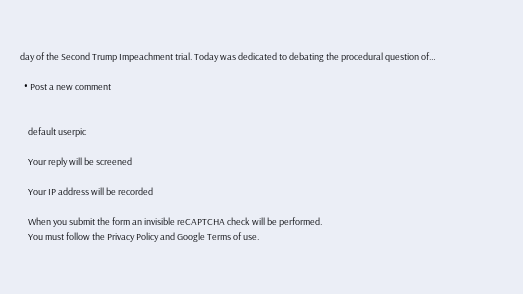day of the Second Trump Impeachment trial. Today was dedicated to debating the procedural question of…

  • Post a new comment


    default userpic

    Your reply will be screened

    Your IP address will be recorded

    When you submit the form an invisible reCAPTCHA check will be performed.
    You must follow the Privacy Policy and Google Terms of use.